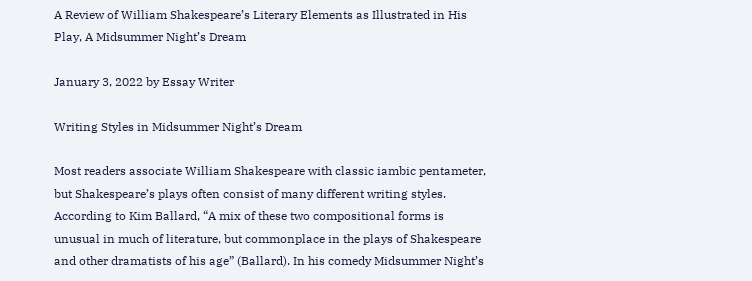A Review of William Shakespeare’s Literary Elements as Illustrated in His Play, A Midsummer Night’s Dream

January 3, 2022 by Essay Writer

Writing Styles in Midsummer Night’s Dream

Most readers associate William Shakespeare with classic iambic pentameter, but Shakespeare’s plays often consist of many different writing styles. According to Kim Ballard, “A mix of these two compositional forms is unusual in much of literature, but commonplace in the plays of Shakespeare and other dramatists of his age” (Ballard). In his comedy Midsummer Night’s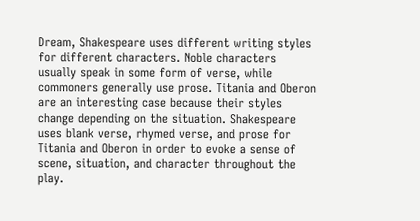Dream, Shakespeare uses different writing styles for different characters. Noble characters usually speak in some form of verse, while commoners generally use prose. Titania and Oberon are an interesting case because their styles change depending on the situation. Shakespeare uses blank verse, rhymed verse, and prose for Titania and Oberon in order to evoke a sense of scene, situation, and character throughout the play.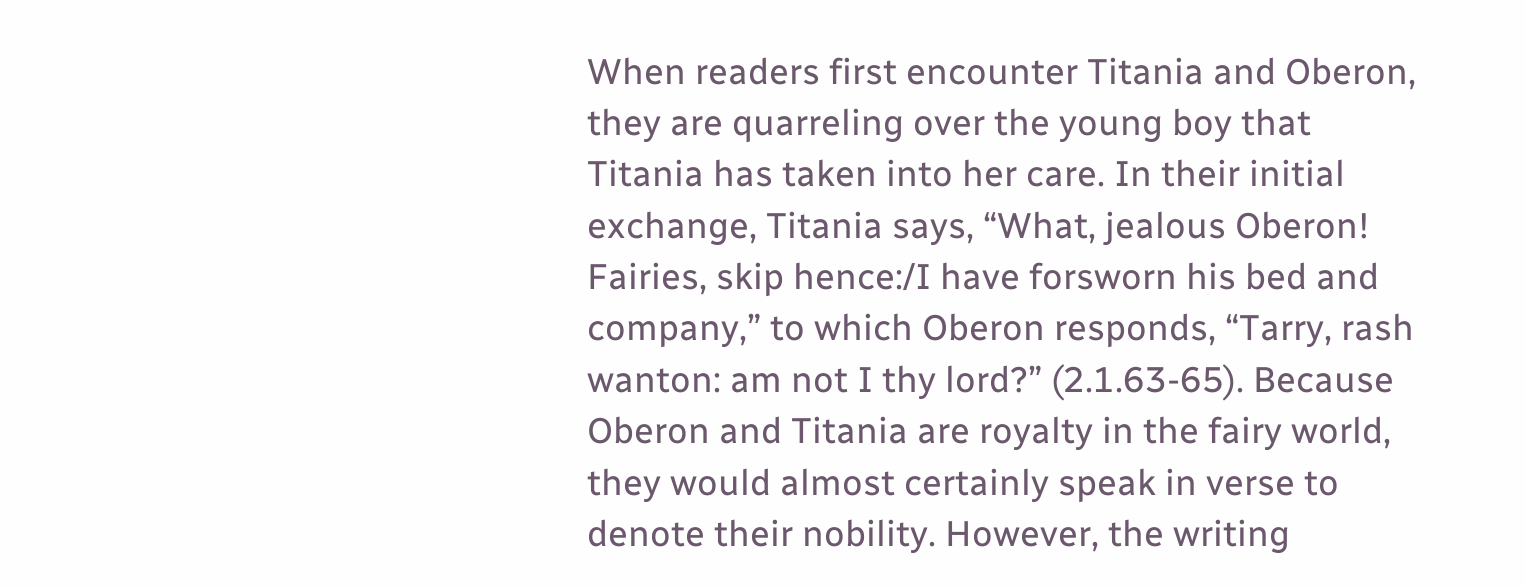When readers first encounter Titania and Oberon, they are quarreling over the young boy that Titania has taken into her care. In their initial exchange, Titania says, “What, jealous Oberon! Fairies, skip hence:/I have forsworn his bed and company,” to which Oberon responds, “Tarry, rash wanton: am not I thy lord?” (2.1.63-65). Because Oberon and Titania are royalty in the fairy world, they would almost certainly speak in verse to denote their nobility. However, the writing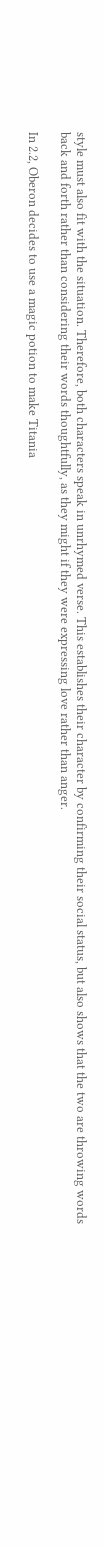style must also fit with the situation. Therefore, both characters speak in unrhymed verse. This establishes their character by confirming their social status, but also shows that the two are throwing words back and forth rather than considering their words thoughtfully, as they might if they were expressing love rather than anger.

In 2.2, Oberon decides to use a magic potion to make Titania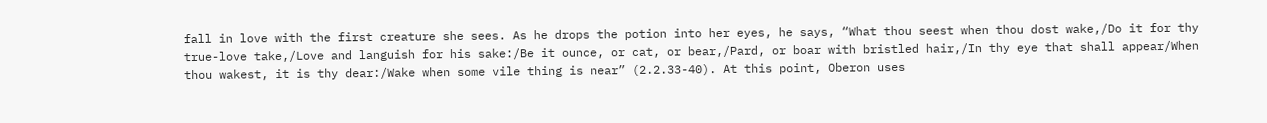fall in love with the first creature she sees. As he drops the potion into her eyes, he says, “What thou seest when thou dost wake,/Do it for thy true-love take,/Love and languish for his sake:/Be it ounce, or cat, or bear,/Pard, or boar with bristled hair,/In thy eye that shall appear/When thou wakest, it is thy dear:/Wake when some vile thing is near” (2.2.33-40). At this point, Oberon uses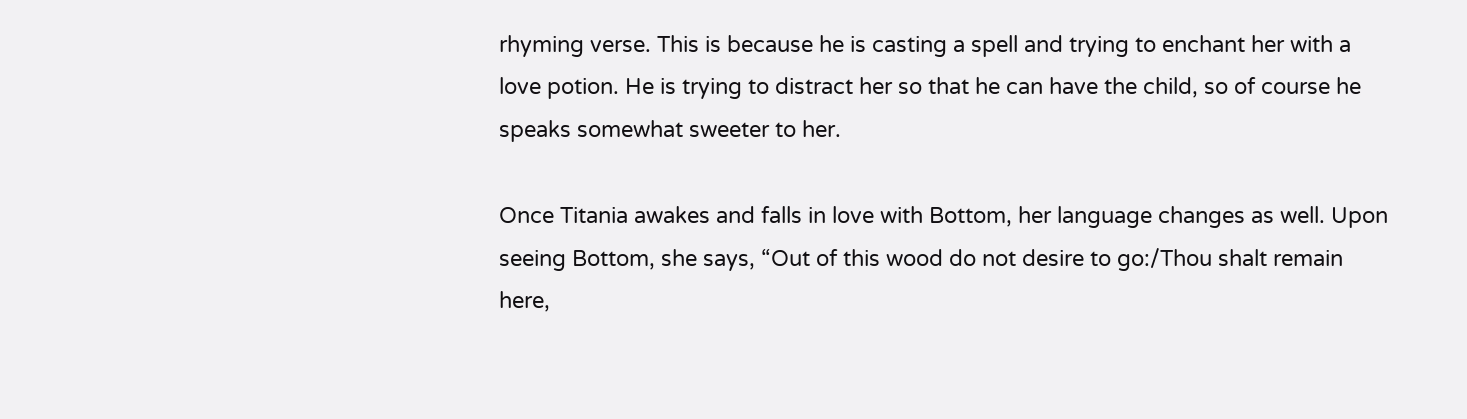rhyming verse. This is because he is casting a spell and trying to enchant her with a love potion. He is trying to distract her so that he can have the child, so of course he speaks somewhat sweeter to her.

Once Titania awakes and falls in love with Bottom, her language changes as well. Upon seeing Bottom, she says, “Out of this wood do not desire to go:/Thou shalt remain here,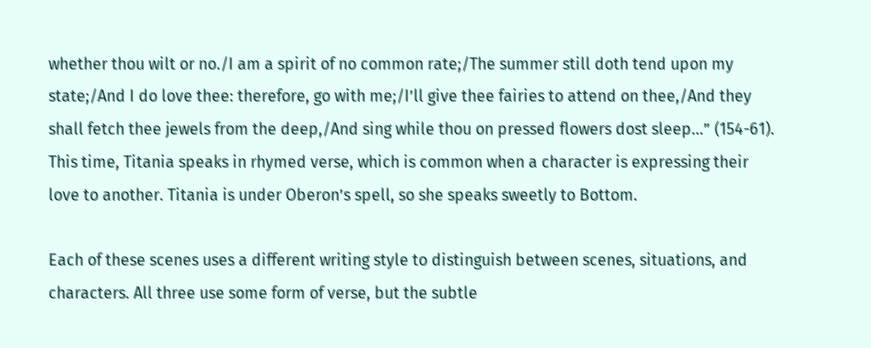whether thou wilt or no./I am a spirit of no common rate;/The summer still doth tend upon my state;/And I do love thee: therefore, go with me;/I’ll give thee fairies to attend on thee,/And they shall fetch thee jewels from the deep,/And sing while thou on pressed flowers dost sleep…” (154-61). This time, Titania speaks in rhymed verse, which is common when a character is expressing their love to another. Titania is under Oberon’s spell, so she speaks sweetly to Bottom.

Each of these scenes uses a different writing style to distinguish between scenes, situations, and characters. All three use some form of verse, but the subtle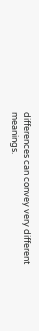differences can convey very different meanings.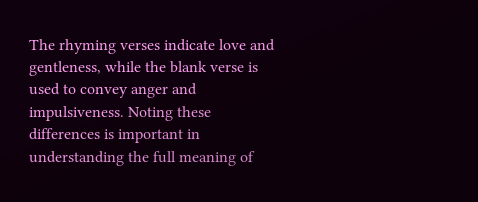The rhyming verses indicate love and gentleness, while the blank verse is used to convey anger and impulsiveness. Noting these differences is important in understanding the full meaning of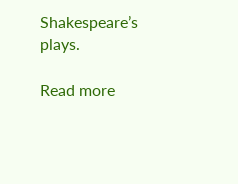Shakespeare’s plays.

Read more